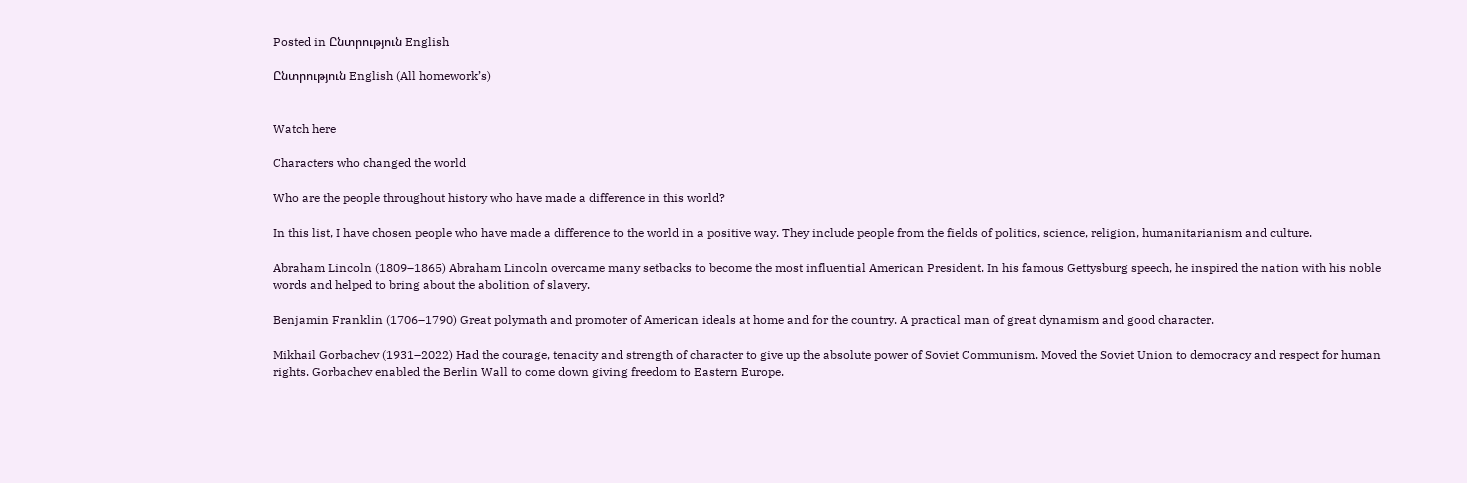Posted in Ընտրություն English

Ընտրություն English (All homework’s)


Watch here

Characters who changed the world

Who are the people throughout history who have made a difference in this world?

In this list, I have chosen people who have made a difference to the world in a positive way. They include people from the fields of politics, science, religion, humanitarianism and culture.

Abraham Lincoln (1809–1865) Abraham Lincoln overcame many setbacks to become the most influential American President. In his famous Gettysburg speech, he inspired the nation with his noble words and helped to bring about the abolition of slavery.

Benjamin Franklin (1706–1790) Great polymath and promoter of American ideals at home and for the country. A practical man of great dynamism and good character.

Mikhail Gorbachev (1931–2022) Had the courage, tenacity and strength of character to give up the absolute power of Soviet Communism. Moved the Soviet Union to democracy and respect for human rights. Gorbachev enabled the Berlin Wall to come down giving freedom to Eastern Europe.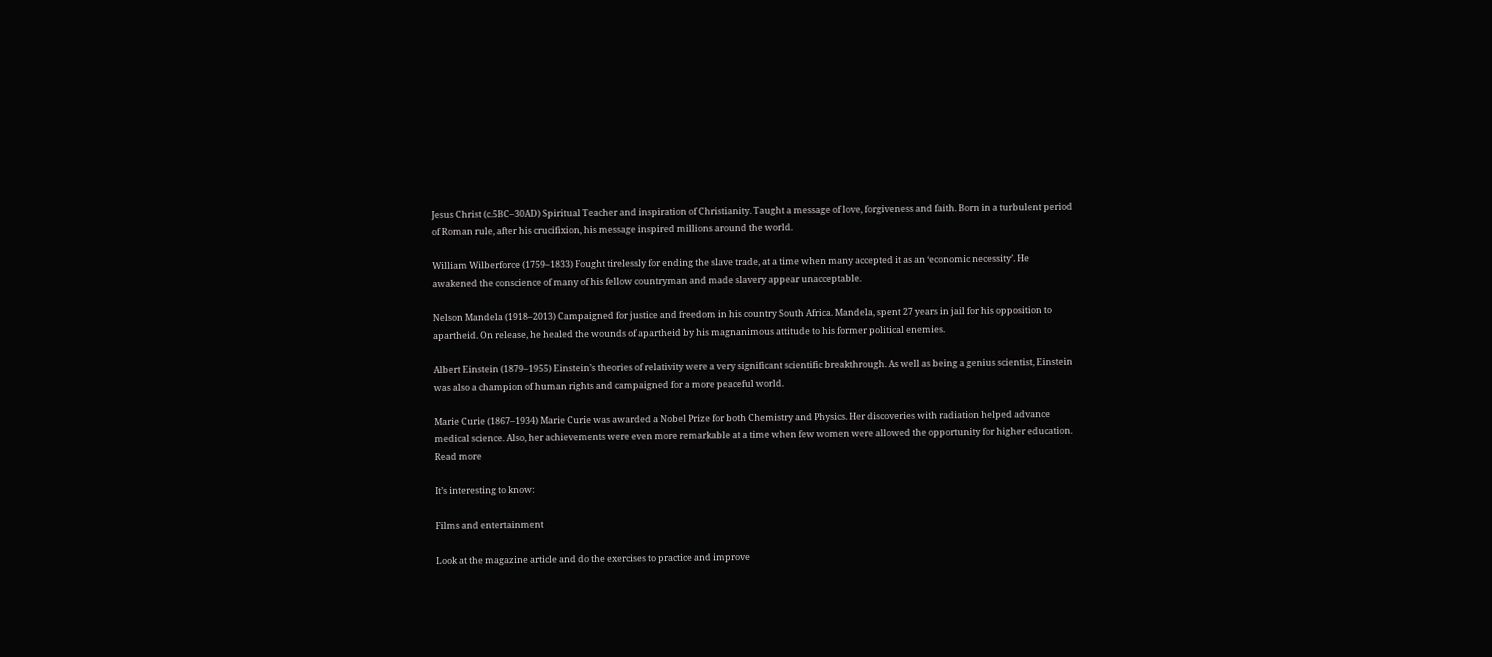Jesus Christ (c.5BC–30AD) Spiritual Teacher and inspiration of Christianity. Taught a message of love, forgiveness and faith. Born in a turbulent period of Roman rule, after his crucifixion, his message inspired millions around the world.

William Wilberforce (1759–1833) Fought tirelessly for ending the slave trade, at a time when many accepted it as an ‘economic necessity’. He awakened the conscience of many of his fellow countryman and made slavery appear unacceptable.

Nelson Mandela (1918–2013) Campaigned for justice and freedom in his country South Africa. Mandela, spent 27 years in jail for his opposition to apartheid. On release, he healed the wounds of apartheid by his magnanimous attitude to his former political enemies.

Albert Einstein (1879–1955) Einstein’s theories of relativity were a very significant scientific breakthrough. As well as being a genius scientist, Einstein was also a champion of human rights and campaigned for a more peaceful world.

Marie Curie (1867–1934) Marie Curie was awarded a Nobel Prize for both Chemistry and Physics. Her discoveries with radiation helped advance medical science. Also, her achievements were even more remarkable at a time when few women were allowed the opportunity for higher education.
Read more

It’s interesting to know:

Films and entertainment

Look at the magazine article and do the exercises to practice and improve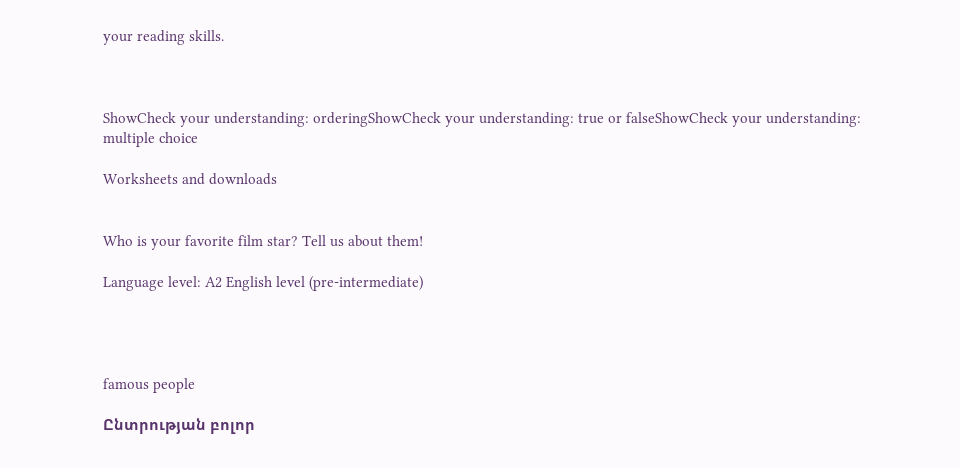your reading skills.



ShowCheck your understanding: orderingShowCheck your understanding: true or falseShowCheck your understanding: multiple choice

Worksheets and downloads


Who is your favorite film star? Tell us about them!

Language level: A2 English level (pre-intermediate)




famous people

Ընտրության բոլոր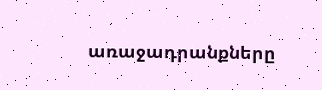առաջադրանքները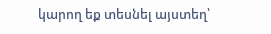կարող եք տեսնել այստեղ՝